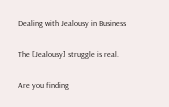Dealing with Jealousy in Business

The [Jealousy] struggle is real.

Are you finding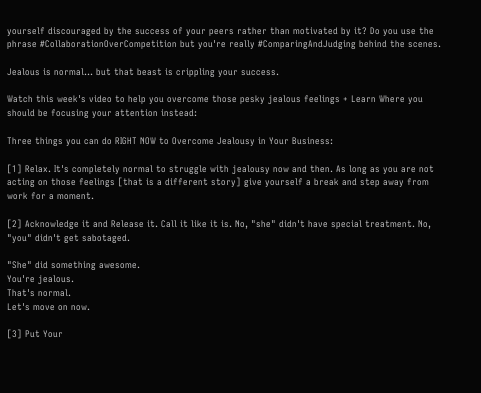yourself discouraged by the success of your peers rather than motivated by it? Do you use the phrase #CollaborationOverCompetition but you're really #ComparingAndJudging behind the scenes.

Jealous is normal... but that beast is crippling your success.

Watch this week's video to help you overcome those pesky jealous feelings + Learn Where you should be focusing your attention instead:

Three things you can do RIGHT NOW to Overcome Jealousy in Your Business:

[1] Relax. It's completely normal to struggle with jealousy now and then. As long as you are not acting on those feelings [that is a different story] give yourself a break and step away from work for a moment.

[2] Acknowledge it and Release it. Call it like it is. No, "she" didn't have special treatment. No, "you" didn't get sabotaged.

"She" did something awesome.
You're jealous.
That's normal.
Let's move on now.

[3] Put Your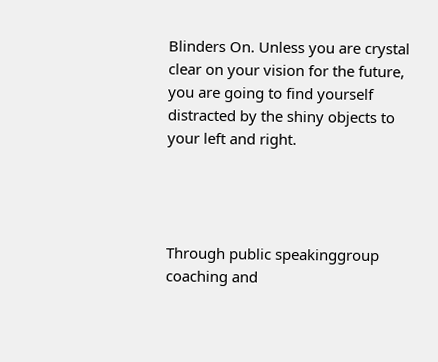Blinders On. Unless you are crystal clear on your vision for the future, you are going to find yourself distracted by the shiny objects to your left and right.




Through public speakinggroup coaching and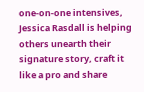one-on-one intensives, Jessica Rasdall is helping others unearth their signature story, craft it like a pro and share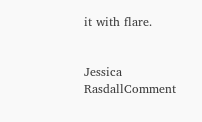it with flare.


Jessica RasdallComment